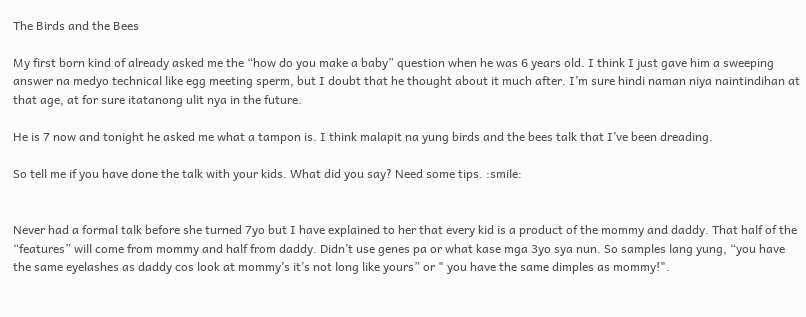The Birds and the Bees

My first born kind of already asked me the “how do you make a baby” question when he was 6 years old. I think I just gave him a sweeping answer na medyo technical like egg meeting sperm, but I doubt that he thought about it much after. I’m sure hindi naman niya naintindihan at that age, at for sure itatanong ulit nya in the future.

He is 7 now and tonight he asked me what a tampon is. I think malapit na yung birds and the bees talk that I’ve been dreading.

So tell me if you have done the talk with your kids. What did you say? Need some tips. :smile:


Never had a formal talk before she turned 7yo but I have explained to her that every kid is a product of the mommy and daddy. That half of the “features” will come from mommy and half from daddy. Didn’t use genes pa or what kase mga 3yo sya nun. So samples lang yung, “you have the same eyelashes as daddy cos look at mommy’s it’s not long like yours” or " you have the same dimples as mommy!".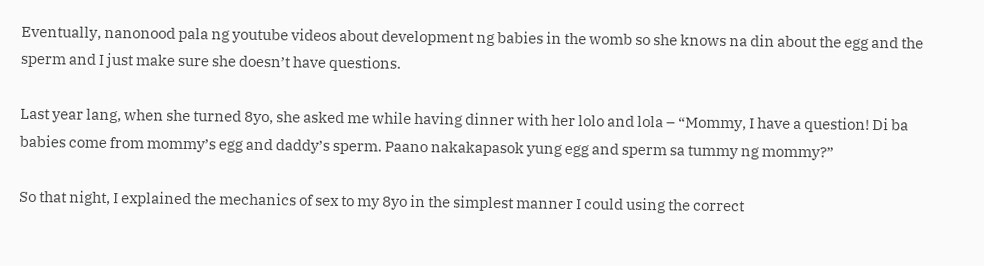Eventually, nanonood pala ng youtube videos about development ng babies in the womb so she knows na din about the egg and the sperm and I just make sure she doesn’t have questions.

Last year lang, when she turned 8yo, she asked me while having dinner with her lolo and lola – “Mommy, I have a question! Di ba babies come from mommy’s egg and daddy’s sperm. Paano nakakapasok yung egg and sperm sa tummy ng mommy?”

So that night, I explained the mechanics of sex to my 8yo in the simplest manner I could using the correct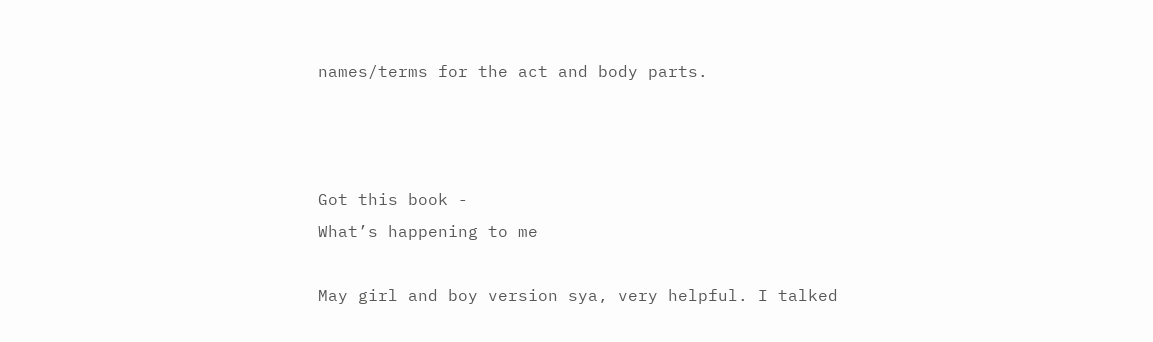names/terms for the act and body parts.



Got this book -
What’s happening to me

May girl and boy version sya, very helpful. I talked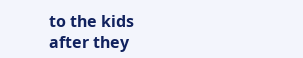to the kids after they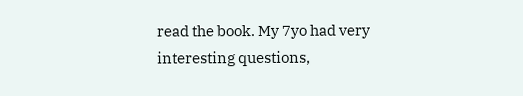read the book. My 7yo had very interesting questions,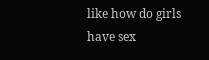like how do girls have sex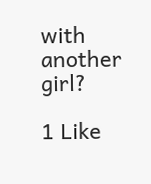with another girl?

1 Like